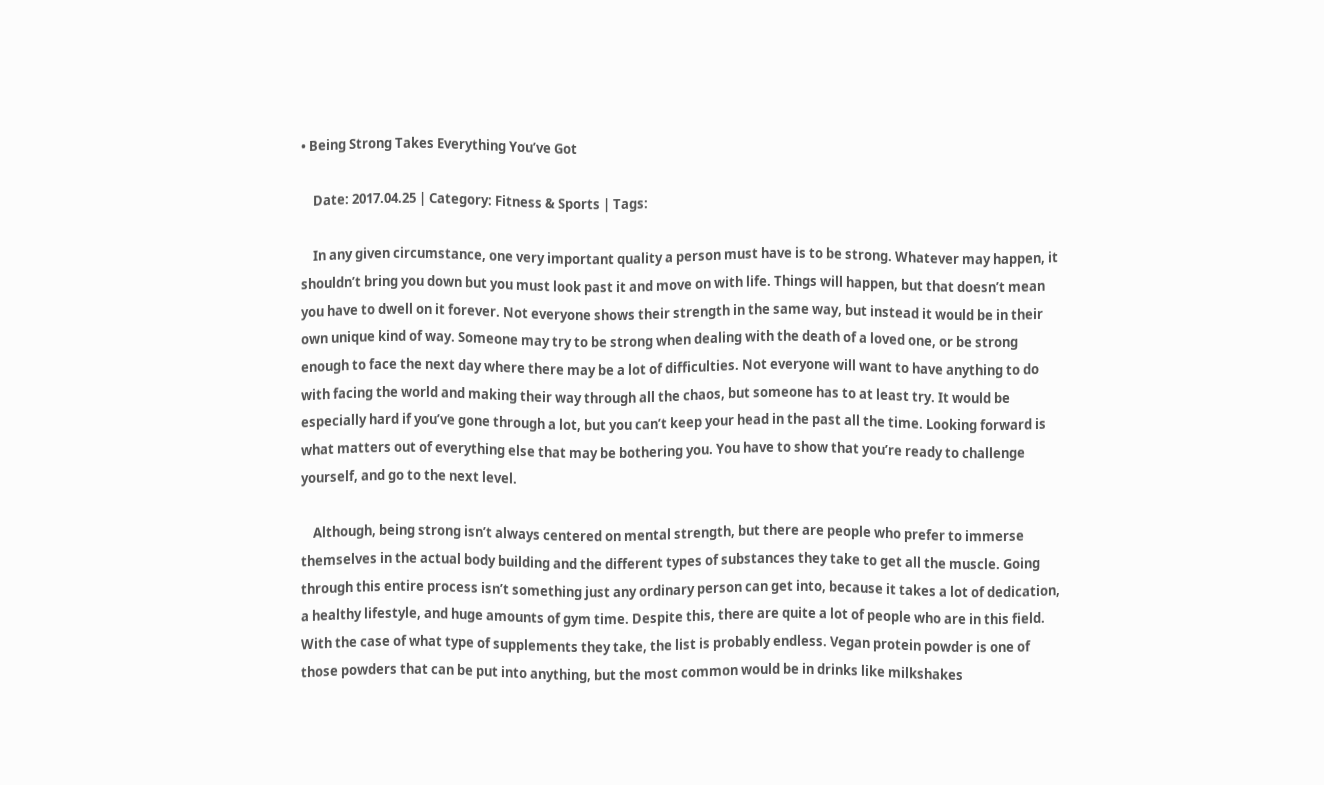• Being Strong Takes Everything You’ve Got

    Date: 2017.04.25 | Category: Fitness & Sports | Tags:

    In any given circumstance, one very important quality a person must have is to be strong. Whatever may happen, it shouldn’t bring you down but you must look past it and move on with life. Things will happen, but that doesn’t mean you have to dwell on it forever. Not everyone shows their strength in the same way, but instead it would be in their own unique kind of way. Someone may try to be strong when dealing with the death of a loved one, or be strong enough to face the next day where there may be a lot of difficulties. Not everyone will want to have anything to do with facing the world and making their way through all the chaos, but someone has to at least try. It would be especially hard if you’ve gone through a lot, but you can’t keep your head in the past all the time. Looking forward is what matters out of everything else that may be bothering you. You have to show that you’re ready to challenge yourself, and go to the next level.

    Although, being strong isn’t always centered on mental strength, but there are people who prefer to immerse themselves in the actual body building and the different types of substances they take to get all the muscle. Going through this entire process isn’t something just any ordinary person can get into, because it takes a lot of dedication, a healthy lifestyle, and huge amounts of gym time. Despite this, there are quite a lot of people who are in this field. With the case of what type of supplements they take, the list is probably endless. Vegan protein powder is one of those powders that can be put into anything, but the most common would be in drinks like milkshakes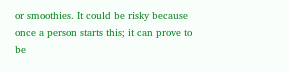or smoothies. It could be risky because once a person starts this; it can prove to be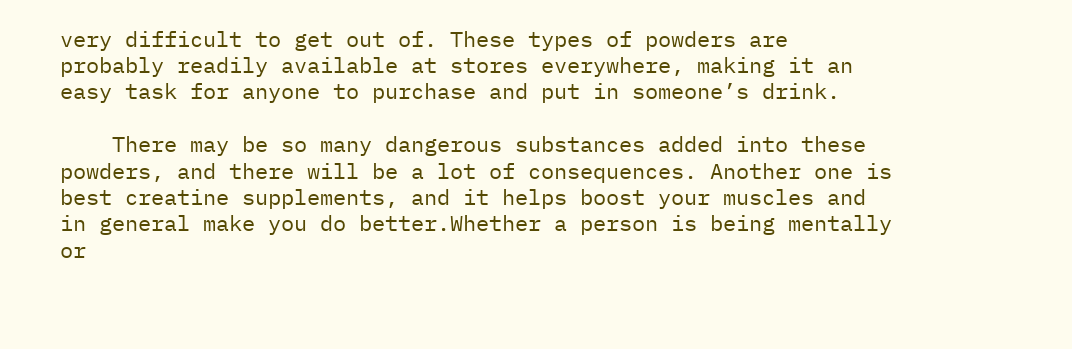very difficult to get out of. These types of powders are probably readily available at stores everywhere, making it an easy task for anyone to purchase and put in someone’s drink.

    There may be so many dangerous substances added into these powders, and there will be a lot of consequences. Another one is best creatine supplements, and it helps boost your muscles and in general make you do better.Whether a person is being mentally or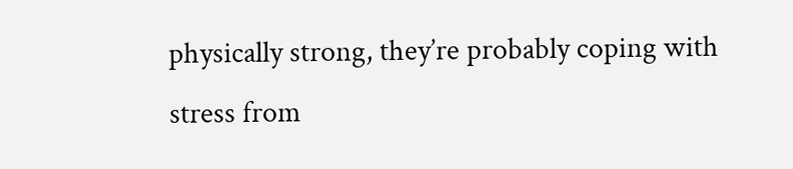physically strong, they’re probably coping with stress from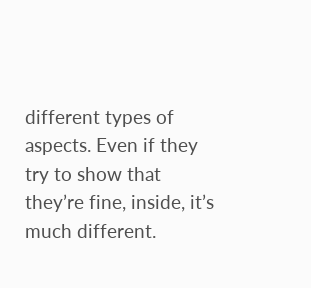different types of aspects. Even if they try to show that they’re fine, inside, it’s much different.